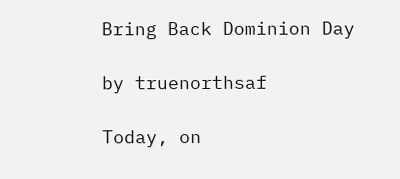Bring Back Dominion Day

by truenorthsaf

Today, on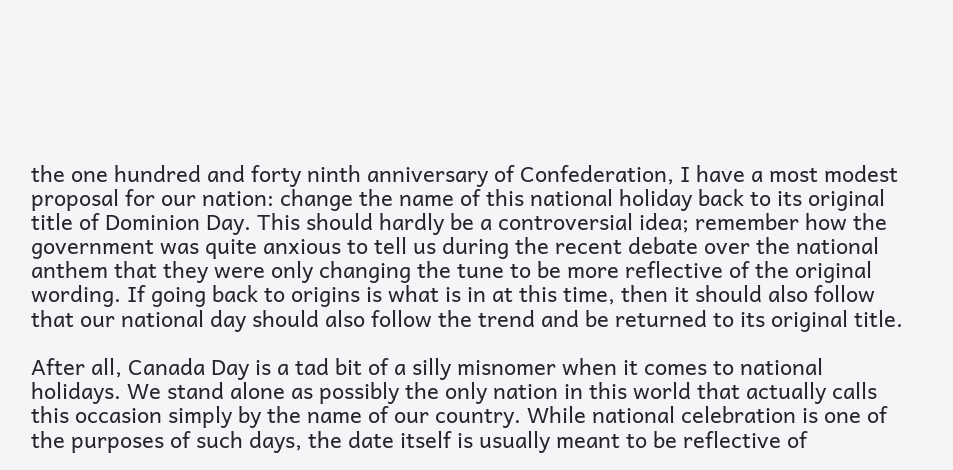the one hundred and forty ninth anniversary of Confederation, I have a most modest proposal for our nation: change the name of this national holiday back to its original title of Dominion Day. This should hardly be a controversial idea; remember how the government was quite anxious to tell us during the recent debate over the national anthem that they were only changing the tune to be more reflective of the original wording. If going back to origins is what is in at this time, then it should also follow that our national day should also follow the trend and be returned to its original title.

After all, Canada Day is a tad bit of a silly misnomer when it comes to national holidays. We stand alone as possibly the only nation in this world that actually calls this occasion simply by the name of our country. While national celebration is one of the purposes of such days, the date itself is usually meant to be reflective of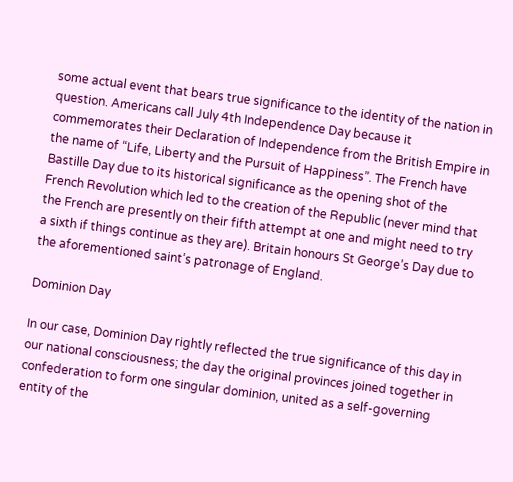some actual event that bears true significance to the identity of the nation in question. Americans call July 4th Independence Day because it commemorates their Declaration of Independence from the British Empire in the name of “Life, Liberty and the Pursuit of Happiness”. The French have Bastille Day due to its historical significance as the opening shot of the French Revolution which led to the creation of the Republic (never mind that the French are presently on their fifth attempt at one and might need to try a sixth if things continue as they are). Britain honours St George’s Day due to the aforementioned saint’s patronage of England.

Dominion Day

In our case, Dominion Day rightly reflected the true significance of this day in our national consciousness; the day the original provinces joined together in confederation to form one singular dominion, united as a self-governing entity of the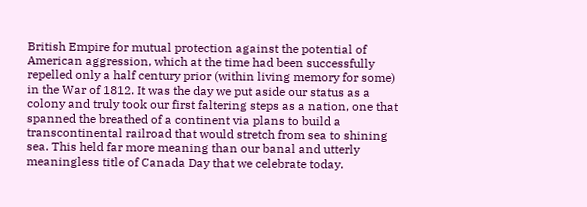British Empire for mutual protection against the potential of American aggression, which at the time had been successfully repelled only a half century prior (within living memory for some) in the War of 1812. It was the day we put aside our status as a colony and truly took our first faltering steps as a nation, one that spanned the breathed of a continent via plans to build a transcontinental railroad that would stretch from sea to shining sea. This held far more meaning than our banal and utterly meaningless title of Canada Day that we celebrate today.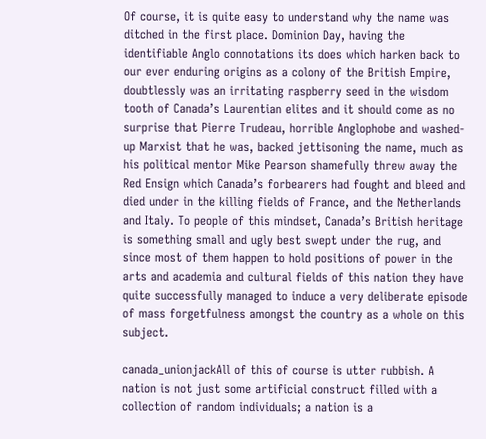Of course, it is quite easy to understand why the name was ditched in the first place. Dominion Day, having the identifiable Anglo connotations its does which harken back to our ever enduring origins as a colony of the British Empire, doubtlessly was an irritating raspberry seed in the wisdom tooth of Canada’s Laurentian elites and it should come as no surprise that Pierre Trudeau, horrible Anglophobe and washed-up Marxist that he was, backed jettisoning the name, much as his political mentor Mike Pearson shamefully threw away the Red Ensign which Canada’s forbearers had fought and bleed and died under in the killing fields of France, and the Netherlands and Italy. To people of this mindset, Canada’s British heritage is something small and ugly best swept under the rug, and since most of them happen to hold positions of power in the arts and academia and cultural fields of this nation they have quite successfully managed to induce a very deliberate episode of mass forgetfulness amongst the country as a whole on this subject.

canada_unionjackAll of this of course is utter rubbish. A nation is not just some artificial construct filled with a collection of random individuals; a nation is a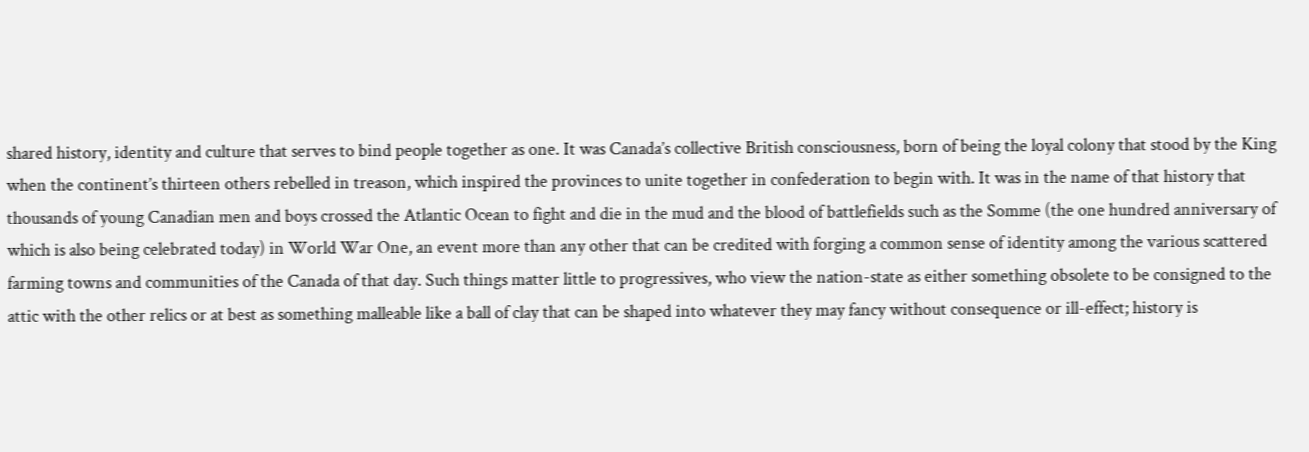shared history, identity and culture that serves to bind people together as one. It was Canada’s collective British consciousness, born of being the loyal colony that stood by the King when the continent’s thirteen others rebelled in treason, which inspired the provinces to unite together in confederation to begin with. It was in the name of that history that thousands of young Canadian men and boys crossed the Atlantic Ocean to fight and die in the mud and the blood of battlefields such as the Somme (the one hundred anniversary of which is also being celebrated today) in World War One, an event more than any other that can be credited with forging a common sense of identity among the various scattered farming towns and communities of the Canada of that day. Such things matter little to progressives, who view the nation-state as either something obsolete to be consigned to the attic with the other relics or at best as something malleable like a ball of clay that can be shaped into whatever they may fancy without consequence or ill-effect; history is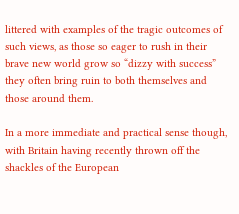littered with examples of the tragic outcomes of such views, as those so eager to rush in their brave new world grow so “dizzy with success” they often bring ruin to both themselves and those around them.

In a more immediate and practical sense though, with Britain having recently thrown off the shackles of the European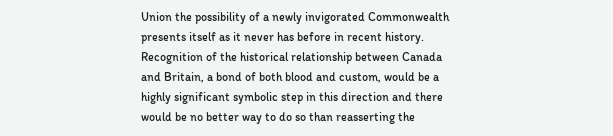Union the possibility of a newly invigorated Commonwealth presents itself as it never has before in recent history. Recognition of the historical relationship between Canada and Britain, a bond of both blood and custom, would be a highly significant symbolic step in this direction and there would be no better way to do so than reasserting the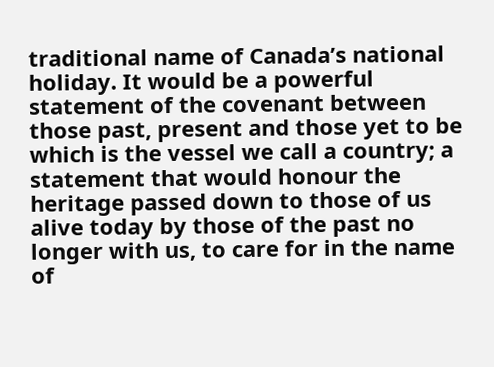traditional name of Canada’s national holiday. It would be a powerful statement of the covenant between those past, present and those yet to be which is the vessel we call a country; a statement that would honour the heritage passed down to those of us alive today by those of the past no longer with us, to care for in the name of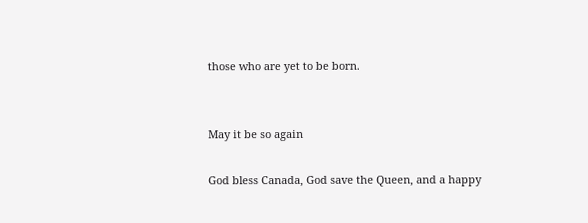those who are yet to be born.


May it be so again

God bless Canada, God save the Queen, and a happy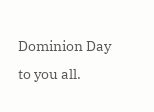Dominion Day to you all.